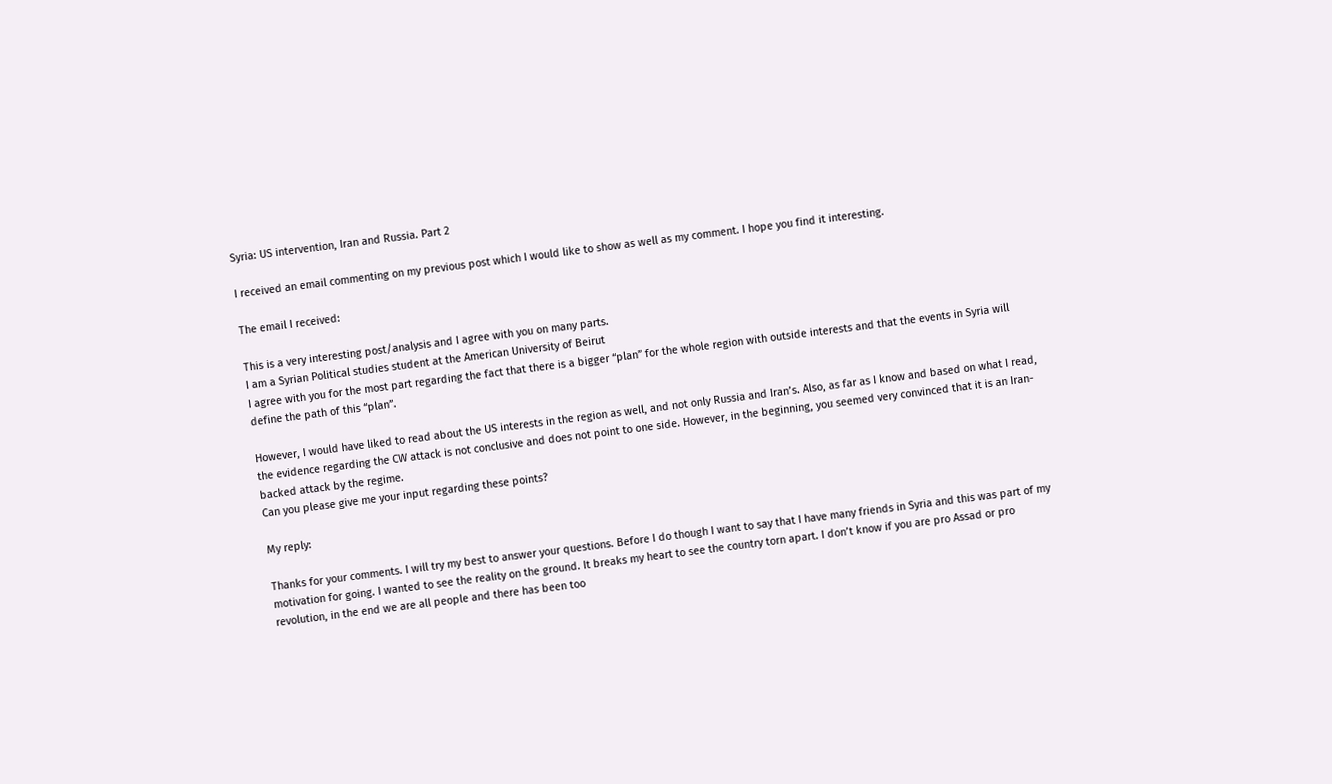Syria: US intervention, Iran and Russia. Part 2

I received an email commenting on my previous post which I would like to show as well as my comment. I hope you find it interesting.

The email I received:

This is a very interesting post/analysis and I agree with you on many parts.
I am a Syrian Political studies student at the American University of Beirut
I agree with you for the most part regarding the fact that there is a bigger “plan” for the whole region with outside interests and that the events in Syria will define the path of this “plan”.

However, I would have liked to read about the US interests in the region as well, and not only Russia and Iran’s. Also, as far as I know and based on what I read, the evidence regarding the CW attack is not conclusive and does not point to one side. However, in the beginning, you seemed very convinced that it is an Iran-backed attack by the regime.
Can you please give me your input regarding these points?

My reply:

Thanks for your comments. I will try my best to answer your questions. Before I do though I want to say that I have many friends in Syria and this was part of my motivation for going. I wanted to see the reality on the ground. It breaks my heart to see the country torn apart. I don’t know if you are pro Assad or pro revolution, in the end we are all people and there has been too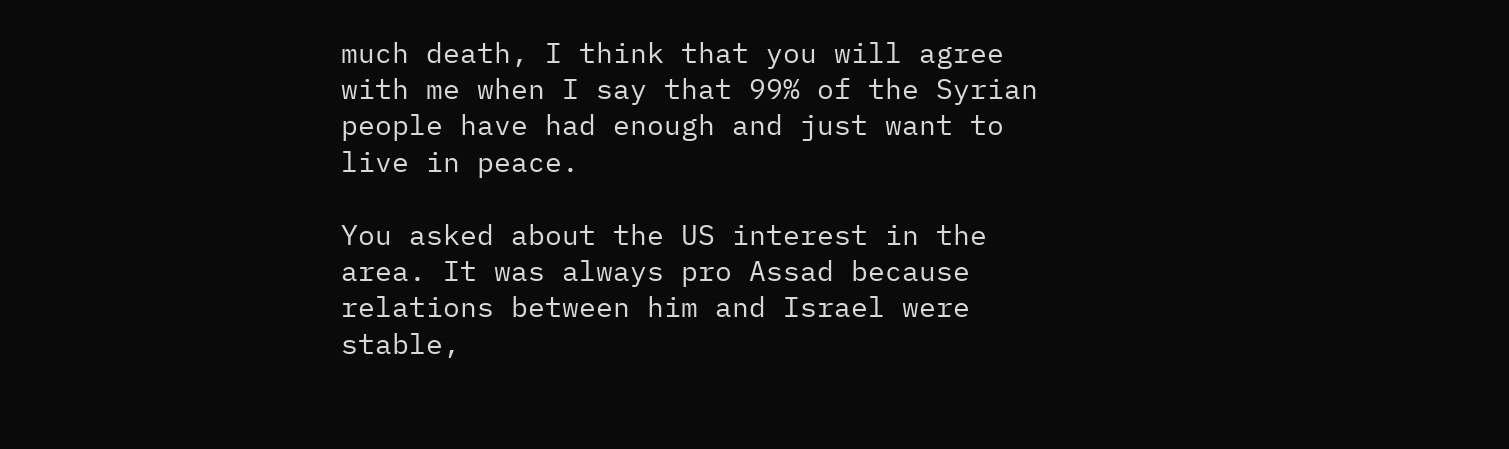much death, I think that you will agree with me when I say that 99% of the Syrian people have had enough and just want to live in peace.

You asked about the US interest in the area. It was always pro Assad because relations between him and Israel were stable,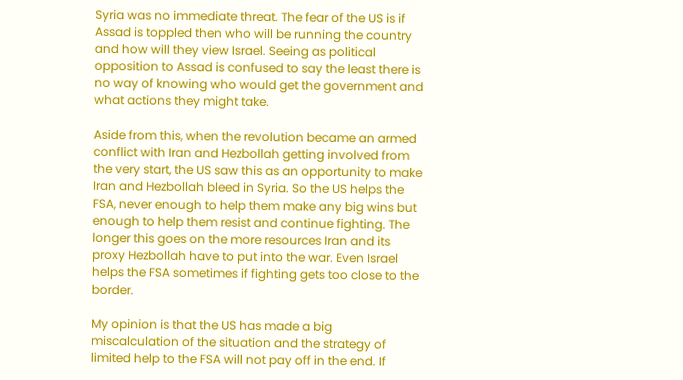Syria was no immediate threat. The fear of the US is if Assad is toppled then who will be running the country and how will they view Israel. Seeing as political opposition to Assad is confused to say the least there is no way of knowing who would get the government and what actions they might take.

Aside from this, when the revolution became an armed conflict with Iran and Hezbollah getting involved from the very start, the US saw this as an opportunity to make Iran and Hezbollah bleed in Syria. So the US helps the FSA, never enough to help them make any big wins but enough to help them resist and continue fighting. The longer this goes on the more resources Iran and its proxy Hezbollah have to put into the war. Even Israel helps the FSA sometimes if fighting gets too close to the border.

My opinion is that the US has made a big miscalculation of the situation and the strategy of limited help to the FSA will not pay off in the end. If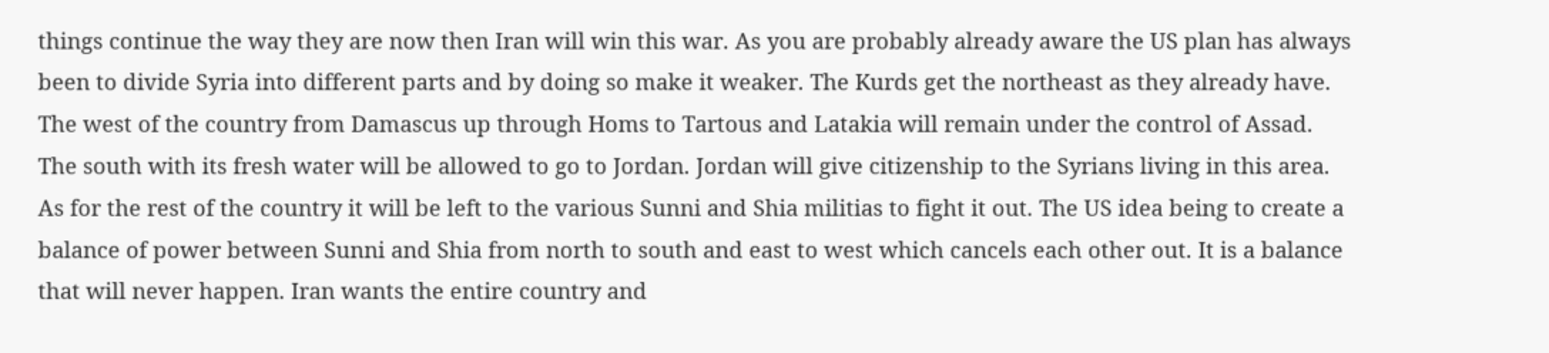things continue the way they are now then Iran will win this war. As you are probably already aware the US plan has always been to divide Syria into different parts and by doing so make it weaker. The Kurds get the northeast as they already have. The west of the country from Damascus up through Homs to Tartous and Latakia will remain under the control of Assad. The south with its fresh water will be allowed to go to Jordan. Jordan will give citizenship to the Syrians living in this area. As for the rest of the country it will be left to the various Sunni and Shia militias to fight it out. The US idea being to create a balance of power between Sunni and Shia from north to south and east to west which cancels each other out. It is a balance that will never happen. Iran wants the entire country and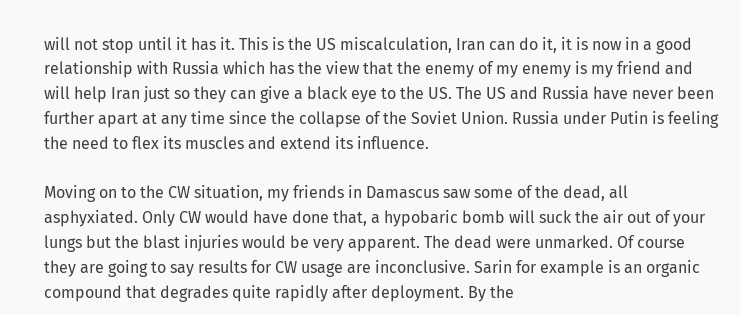will not stop until it has it. This is the US miscalculation, Iran can do it, it is now in a good relationship with Russia which has the view that the enemy of my enemy is my friend and will help Iran just so they can give a black eye to the US. The US and Russia have never been further apart at any time since the collapse of the Soviet Union. Russia under Putin is feeling the need to flex its muscles and extend its influence.

Moving on to the CW situation, my friends in Damascus saw some of the dead, all asphyxiated. Only CW would have done that, a hypobaric bomb will suck the air out of your lungs but the blast injuries would be very apparent. The dead were unmarked. Of course they are going to say results for CW usage are inconclusive. Sarin for example is an organic compound that degrades quite rapidly after deployment. By the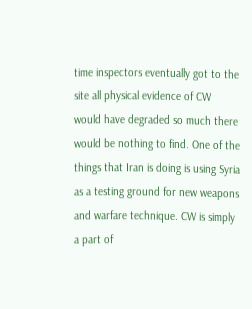time inspectors eventually got to the site all physical evidence of CW would have degraded so much there would be nothing to find. One of the things that Iran is doing is using Syria as a testing ground for new weapons and warfare technique. CW is simply a part of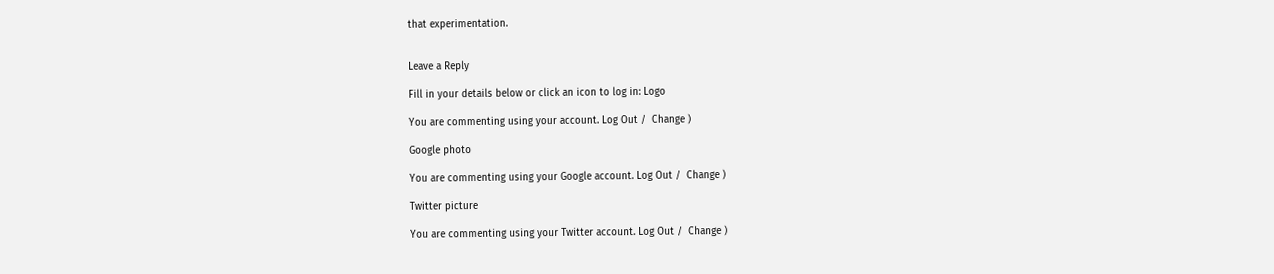that experimentation.


Leave a Reply

Fill in your details below or click an icon to log in: Logo

You are commenting using your account. Log Out /  Change )

Google photo

You are commenting using your Google account. Log Out /  Change )

Twitter picture

You are commenting using your Twitter account. Log Out /  Change )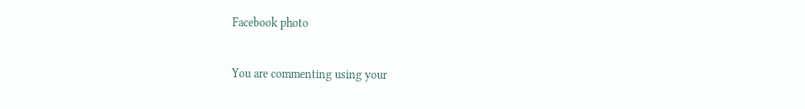Facebook photo

You are commenting using your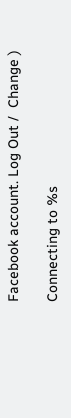Facebook account. Log Out /  Change )

Connecting to %s